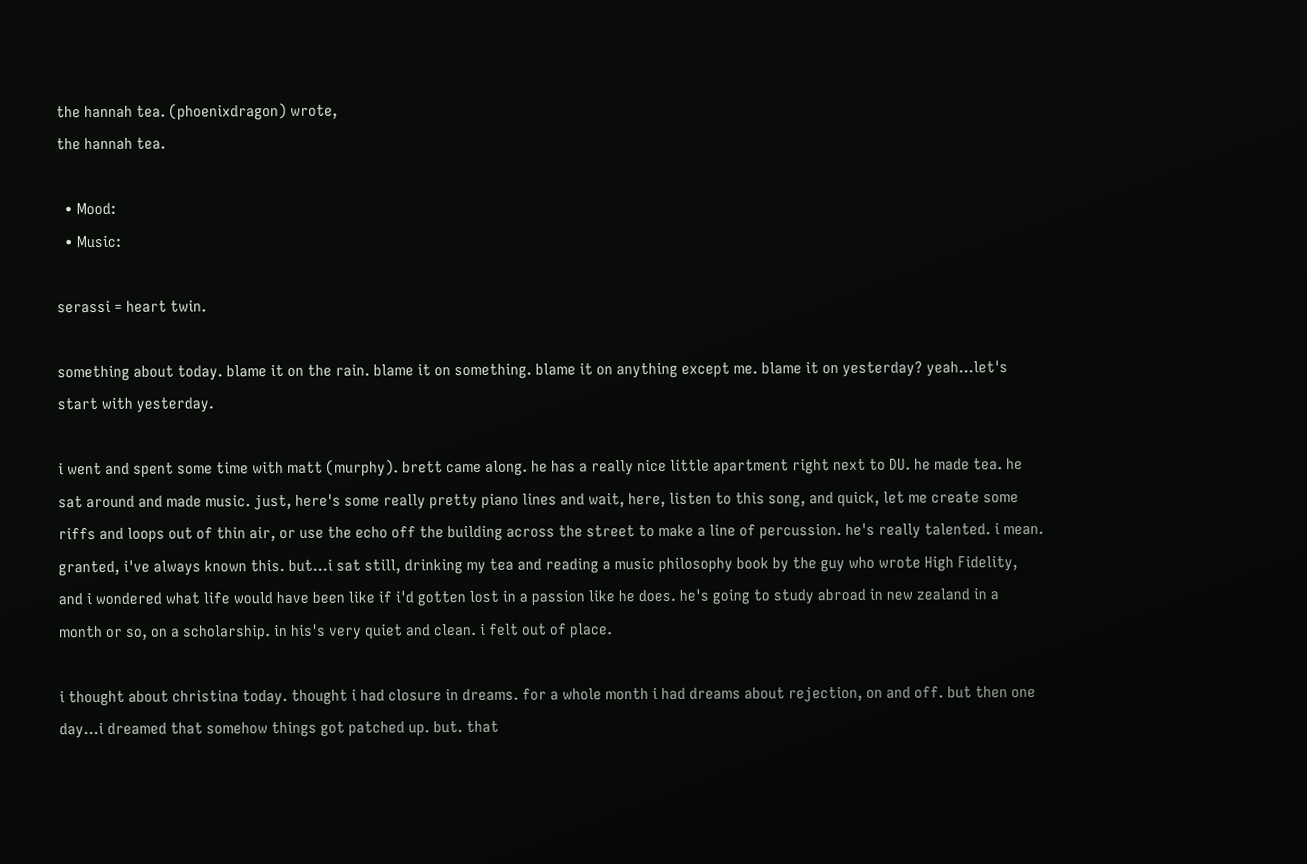the hannah tea. (phoenixdragon) wrote,
the hannah tea.

  • Mood:
  • Music:

serassi = heart twin.

something about today. blame it on the rain. blame it on something. blame it on anything except me. blame it on yesterday? yeah...let's start with yesterday.

i went and spent some time with matt (murphy). brett came along. he has a really nice little apartment right next to DU. he made tea. he sat around and made music. just, here's some really pretty piano lines and wait, here, listen to this song, and quick, let me create some riffs and loops out of thin air, or use the echo off the building across the street to make a line of percussion. he's really talented. i mean. granted, i've always known this. but...i sat still, drinking my tea and reading a music philosophy book by the guy who wrote High Fidelity, and i wondered what life would have been like if i'd gotten lost in a passion like he does. he's going to study abroad in new zealand in a month or so, on a scholarship. in his's very quiet and clean. i felt out of place.

i thought about christina today. thought i had closure in dreams. for a whole month i had dreams about rejection, on and off. but then one day...i dreamed that somehow things got patched up. but. that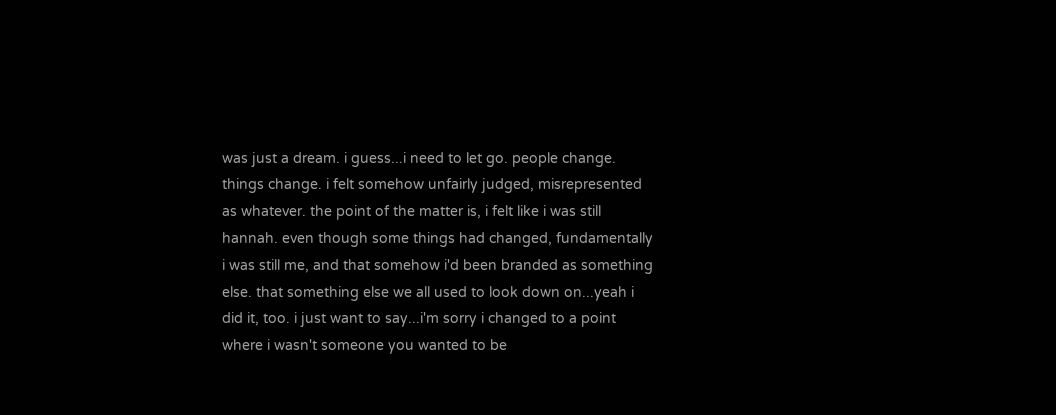was just a dream. i guess...i need to let go. people change. things change. i felt somehow unfairly judged, misrepresented as whatever. the point of the matter is, i felt like i was still hannah. even though some things had changed, fundamentally i was still me, and that somehow i'd been branded as something else. that something else we all used to look down on...yeah i did it, too. i just want to say...i'm sorry i changed to a point where i wasn't someone you wanted to be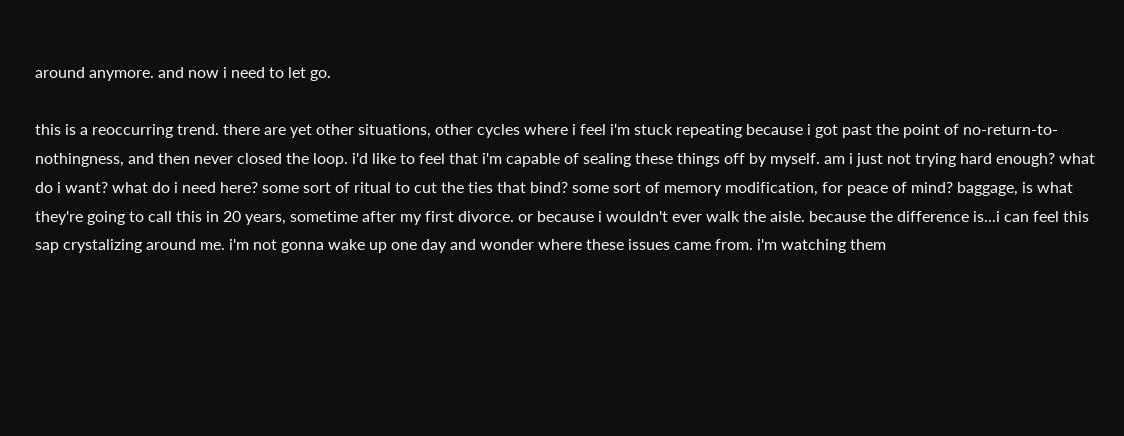around anymore. and now i need to let go.

this is a reoccurring trend. there are yet other situations, other cycles where i feel i'm stuck repeating because i got past the point of no-return-to-nothingness, and then never closed the loop. i'd like to feel that i'm capable of sealing these things off by myself. am i just not trying hard enough? what do i want? what do i need here? some sort of ritual to cut the ties that bind? some sort of memory modification, for peace of mind? baggage, is what they're going to call this in 20 years, sometime after my first divorce. or because i wouldn't ever walk the aisle. because the difference is...i can feel this sap crystalizing around me. i'm not gonna wake up one day and wonder where these issues came from. i'm watching them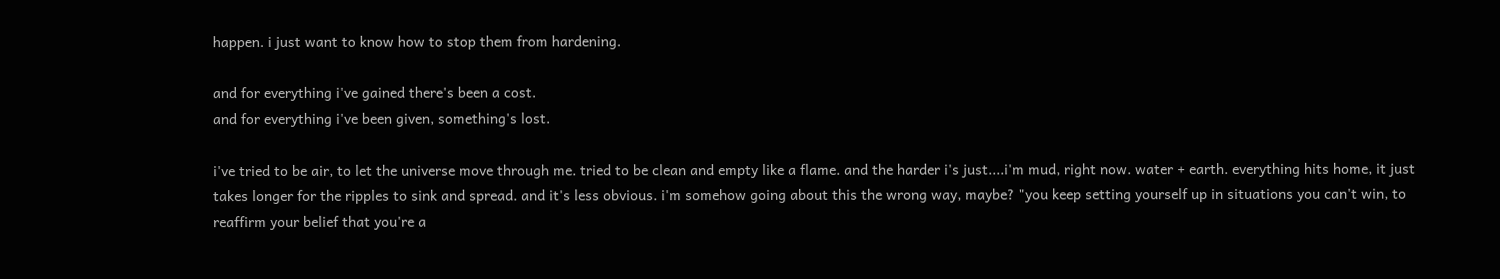happen. i just want to know how to stop them from hardening.

and for everything i've gained there's been a cost.
and for everything i've been given, something's lost.

i've tried to be air, to let the universe move through me. tried to be clean and empty like a flame. and the harder i's just....i'm mud, right now. water + earth. everything hits home, it just takes longer for the ripples to sink and spread. and it's less obvious. i'm somehow going about this the wrong way, maybe? "you keep setting yourself up in situations you can't win, to reaffirm your belief that you're a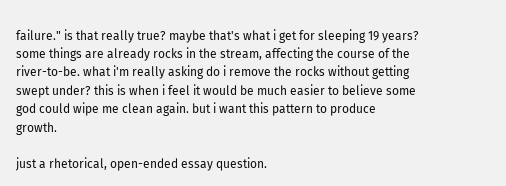failure." is that really true? maybe that's what i get for sleeping 19 years? some things are already rocks in the stream, affecting the course of the river-to-be. what i'm really asking do i remove the rocks without getting swept under? this is when i feel it would be much easier to believe some god could wipe me clean again. but i want this pattern to produce growth.

just a rhetorical, open-ended essay question.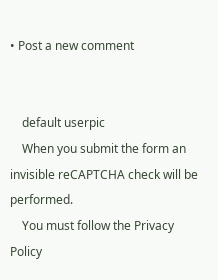• Post a new comment


    default userpic
    When you submit the form an invisible reCAPTCHA check will be performed.
    You must follow the Privacy Policy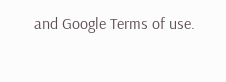and Google Terms of use.